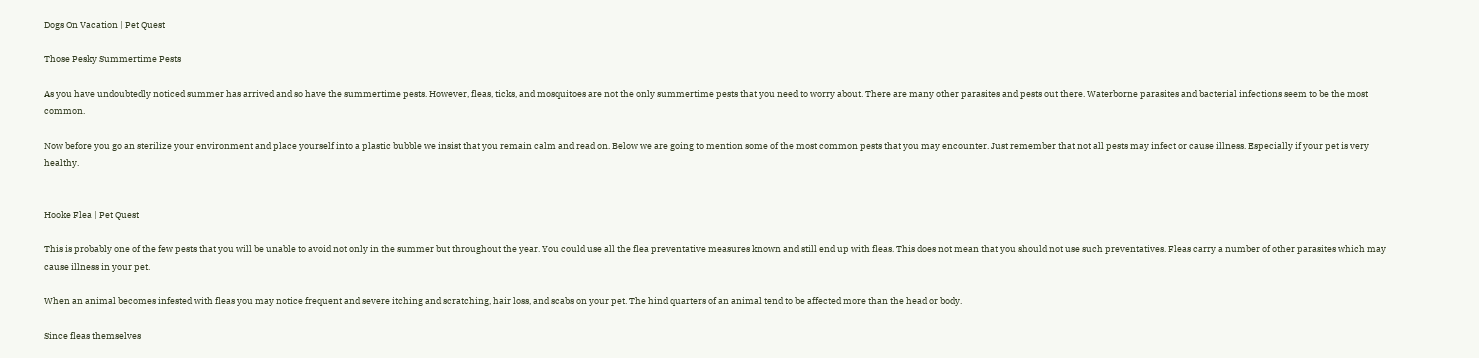Dogs On Vacation | Pet Quest

Those Pesky Summertime Pests

As you have undoubtedly noticed summer has arrived and so have the summertime pests. However, fleas, ticks, and mosquitoes are not the only summertime pests that you need to worry about. There are many other parasites and pests out there. Waterborne parasites and bacterial infections seem to be the most common.

Now before you go an sterilize your environment and place yourself into a plastic bubble we insist that you remain calm and read on. Below we are going to mention some of the most common pests that you may encounter. Just remember that not all pests may infect or cause illness. Especially if your pet is very healthy.


Hooke Flea | Pet Quest

This is probably one of the few pests that you will be unable to avoid not only in the summer but throughout the year. You could use all the flea preventative measures known and still end up with fleas. This does not mean that you should not use such preventatives. Fleas carry a number of other parasites which may cause illness in your pet.

When an animal becomes infested with fleas you may notice frequent and severe itching and scratching, hair loss, and scabs on your pet. The hind quarters of an animal tend to be affected more than the head or body.

Since fleas themselves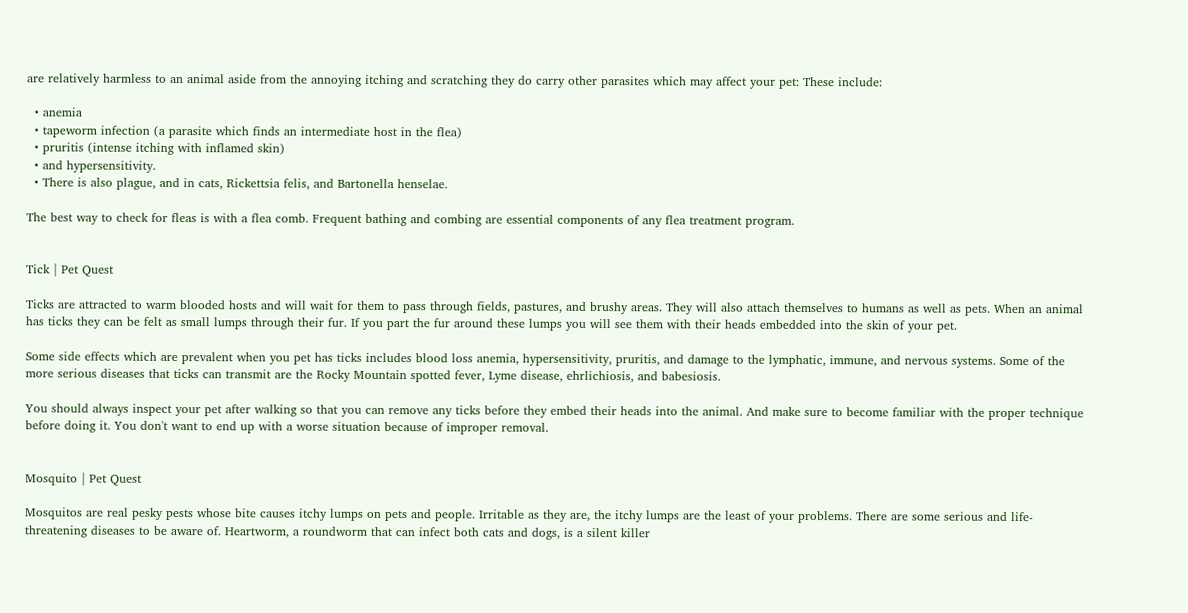are relatively harmless to an animal aside from the annoying itching and scratching they do carry other parasites which may affect your pet: These include:

  • anemia
  • tapeworm infection (a parasite which finds an intermediate host in the flea)
  • pruritis (intense itching with inflamed skin)
  • and hypersensitivity.
  • There is also plague, and in cats, Rickettsia felis, and Bartonella henselae.

The best way to check for fleas is with a flea comb. Frequent bathing and combing are essential components of any flea treatment program.


Tick | Pet Quest

Ticks are attracted to warm blooded hosts and will wait for them to pass through fields, pastures, and brushy areas. They will also attach themselves to humans as well as pets. When an animal has ticks they can be felt as small lumps through their fur. If you part the fur around these lumps you will see them with their heads embedded into the skin of your pet.

Some side effects which are prevalent when you pet has ticks includes blood loss anemia, hypersensitivity, pruritis, and damage to the lymphatic, immune, and nervous systems. Some of the more serious diseases that ticks can transmit are the Rocky Mountain spotted fever, Lyme disease, ehrlichiosis, and babesiosis.

You should always inspect your pet after walking so that you can remove any ticks before they embed their heads into the animal. And make sure to become familiar with the proper technique before doing it. You don't want to end up with a worse situation because of improper removal.


Mosquito | Pet Quest

Mosquitos are real pesky pests whose bite causes itchy lumps on pets and people. Irritable as they are, the itchy lumps are the least of your problems. There are some serious and life-threatening diseases to be aware of. Heartworm, a roundworm that can infect both cats and dogs, is a silent killer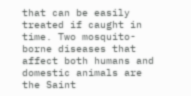that can be easily treated if caught in time. Two mosquito-borne diseases that affect both humans and domestic animals are the Saint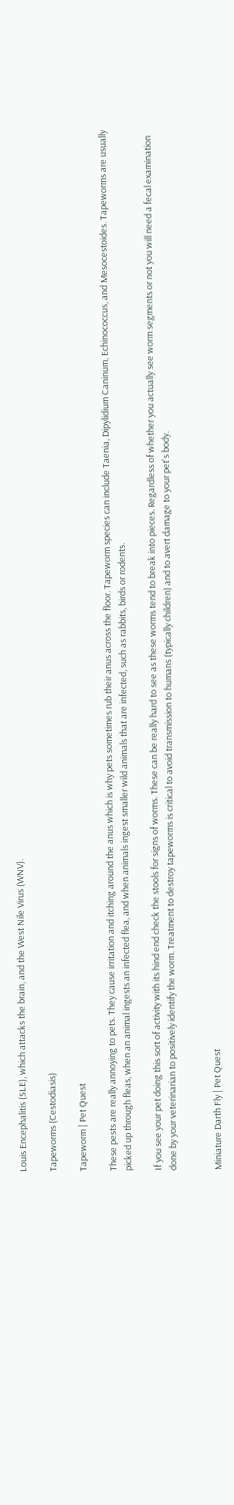Louis Encephalitis (SLE), which attacks the brain, and the West Nile Virus (WNV).

Tapeworms (Cestodiasis)

Tapeworm | Pet Quest

These pests are really annoying to pets. They cause irritation and itching around the anus which is why pets sometimes rub their anus across the floor. Tapeworm species can include Taenia, Dipylidium Caninum, Echinococcus, and Mesocestoides. Tapeworms are usually picked up through fleas, when an animal ingests an infected flea, and when animals ingest smaller wild animals that are infected, such as rabbits, birds or rodents.

If you see your pet doing this sort of activity with its hind end check the stools for signs of worms. These can be really hard to see as these worms tend to break into pieces. Regardless of whether you actually see worm segments or not you will need a fecal examination done by your veterinarian to positively identify the worm. Treatment to destroy tapeworms is critical to avoid transmission to humans (typically children) and to avert damage to your pet's body.


Miniature Darth Fly | Pet Quest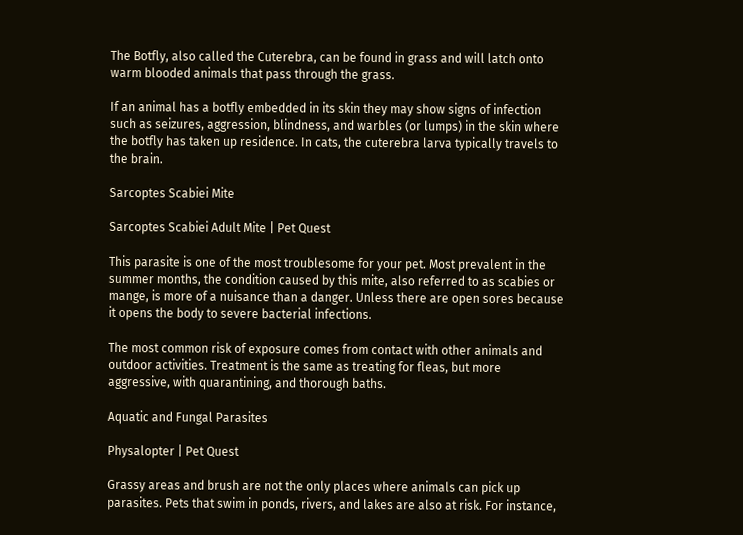The Botfly, also called the Cuterebra, can be found in grass and will latch onto warm blooded animals that pass through the grass.

If an animal has a botfly embedded in its skin they may show signs of infection such as seizures, aggression, blindness, and warbles (or lumps) in the skin where the botfly has taken up residence. In cats, the cuterebra larva typically travels to the brain.

Sarcoptes Scabiei Mite

Sarcoptes Scabiei Adult Mite | Pet Quest

This parasite is one of the most troublesome for your pet. Most prevalent in the summer months, the condition caused by this mite, also referred to as scabies or mange, is more of a nuisance than a danger. Unless there are open sores because it opens the body to severe bacterial infections.

The most common risk of exposure comes from contact with other animals and outdoor activities. Treatment is the same as treating for fleas, but more aggressive, with quarantining, and thorough baths.

Aquatic and Fungal Parasites

Physalopter | Pet Quest

Grassy areas and brush are not the only places where animals can pick up parasites. Pets that swim in ponds, rivers, and lakes are also at risk. For instance,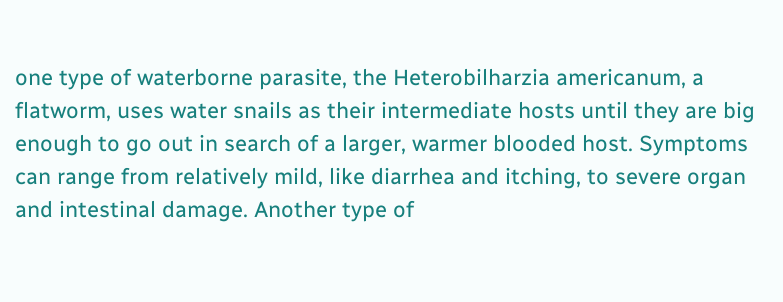one type of waterborne parasite, the Heterobilharzia americanum, a flatworm, uses water snails as their intermediate hosts until they are big enough to go out in search of a larger, warmer blooded host. Symptoms can range from relatively mild, like diarrhea and itching, to severe organ and intestinal damage. Another type of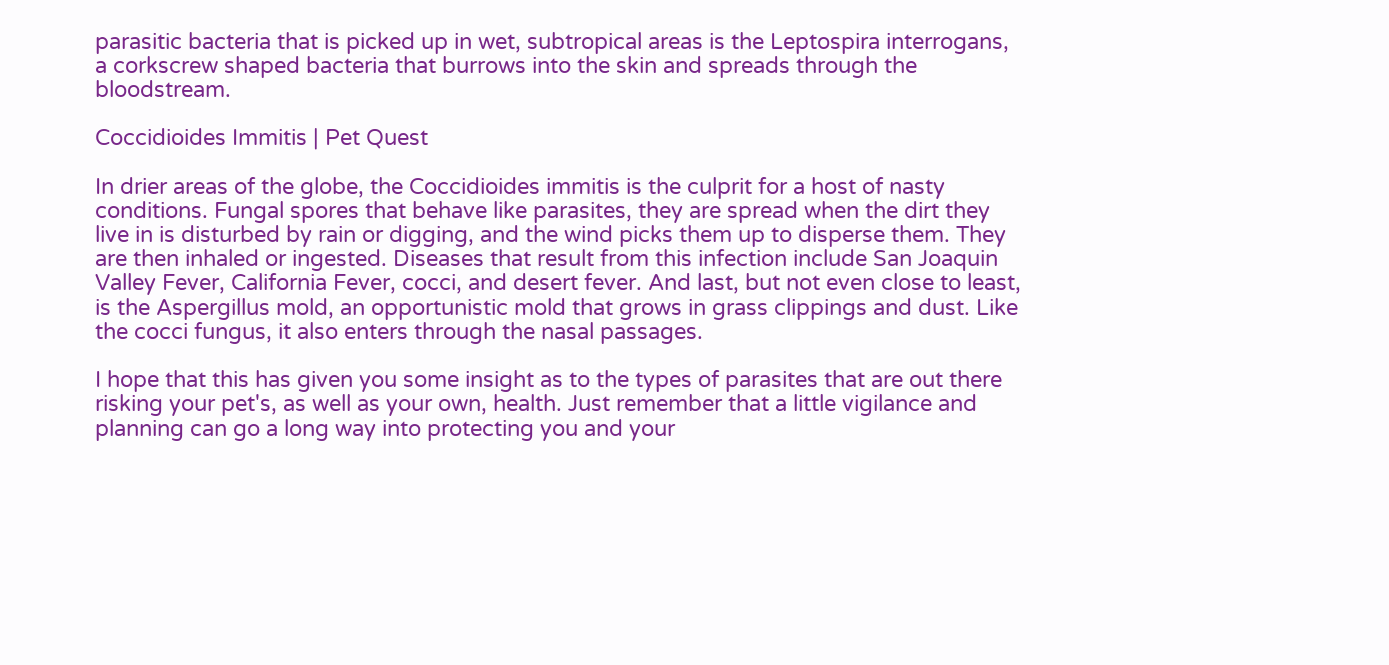parasitic bacteria that is picked up in wet, subtropical areas is the Leptospira interrogans, a corkscrew shaped bacteria that burrows into the skin and spreads through the bloodstream.

Coccidioides Immitis | Pet Quest

In drier areas of the globe, the Coccidioides immitis is the culprit for a host of nasty conditions. Fungal spores that behave like parasites, they are spread when the dirt they live in is disturbed by rain or digging, and the wind picks them up to disperse them. They are then inhaled or ingested. Diseases that result from this infection include San Joaquin Valley Fever, California Fever, cocci, and desert fever. And last, but not even close to least, is the Aspergillus mold, an opportunistic mold that grows in grass clippings and dust. Like the cocci fungus, it also enters through the nasal passages.

I hope that this has given you some insight as to the types of parasites that are out there risking your pet's, as well as your own, health. Just remember that a little vigilance and planning can go a long way into protecting you and your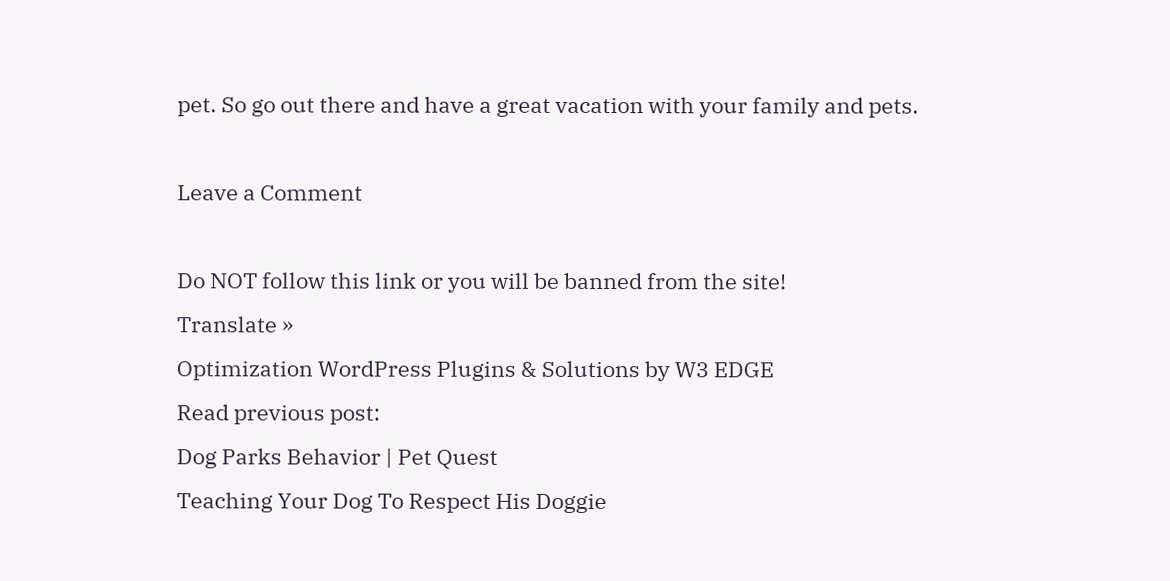pet. So go out there and have a great vacation with your family and pets.

Leave a Comment

Do NOT follow this link or you will be banned from the site!
Translate »
Optimization WordPress Plugins & Solutions by W3 EDGE
Read previous post:
Dog Parks Behavior | Pet Quest
Teaching Your Dog To Respect His Doggie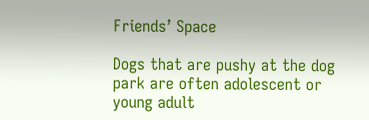Friends’ Space

Dogs that are pushy at the dog park are often adolescent or young adult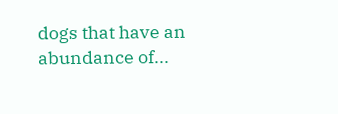dogs that have an abundance of...